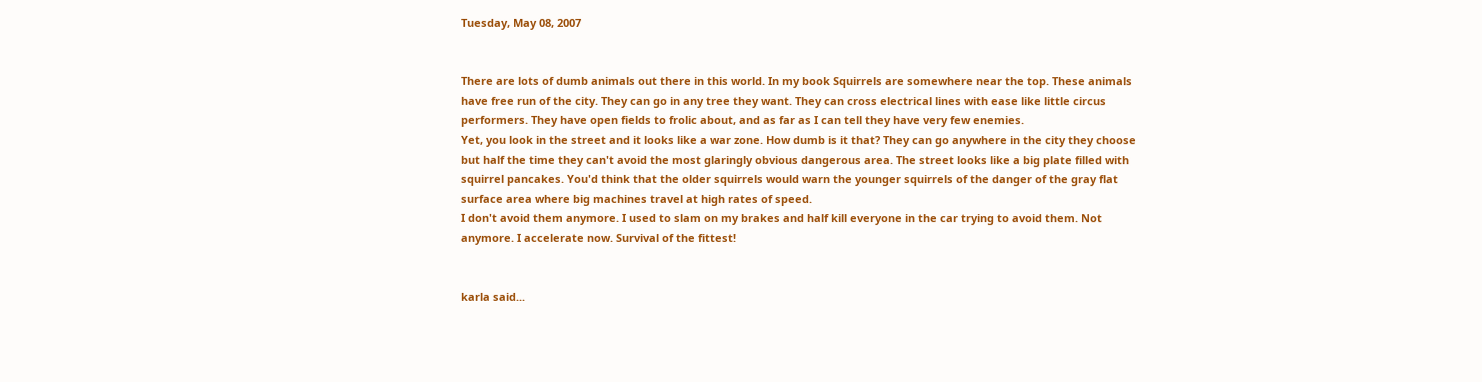Tuesday, May 08, 2007


There are lots of dumb animals out there in this world. In my book Squirrels are somewhere near the top. These animals have free run of the city. They can go in any tree they want. They can cross electrical lines with ease like little circus performers. They have open fields to frolic about, and as far as I can tell they have very few enemies.
Yet, you look in the street and it looks like a war zone. How dumb is it that? They can go anywhere in the city they choose but half the time they can't avoid the most glaringly obvious dangerous area. The street looks like a big plate filled with squirrel pancakes. You'd think that the older squirrels would warn the younger squirrels of the danger of the gray flat surface area where big machines travel at high rates of speed.
I don't avoid them anymore. I used to slam on my brakes and half kill everyone in the car trying to avoid them. Not anymore. I accelerate now. Survival of the fittest!


karla said...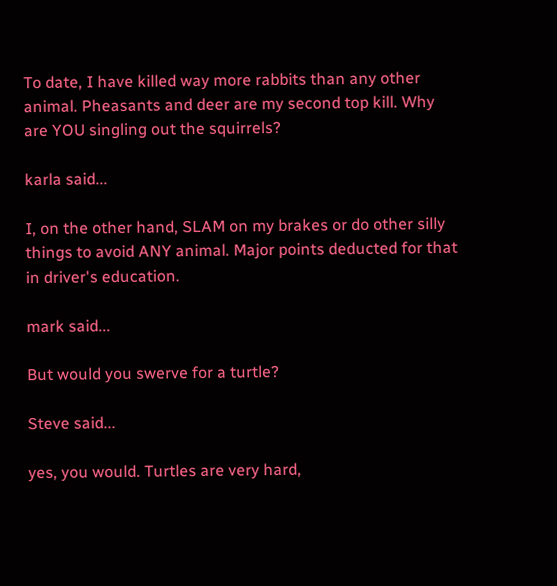To date, I have killed way more rabbits than any other animal. Pheasants and deer are my second top kill. Why are YOU singling out the squirrels?

karla said...

I, on the other hand, SLAM on my brakes or do other silly things to avoid ANY animal. Major points deducted for that in driver's education.

mark said...

But would you swerve for a turtle?

Steve said...

yes, you would. Turtles are very hard,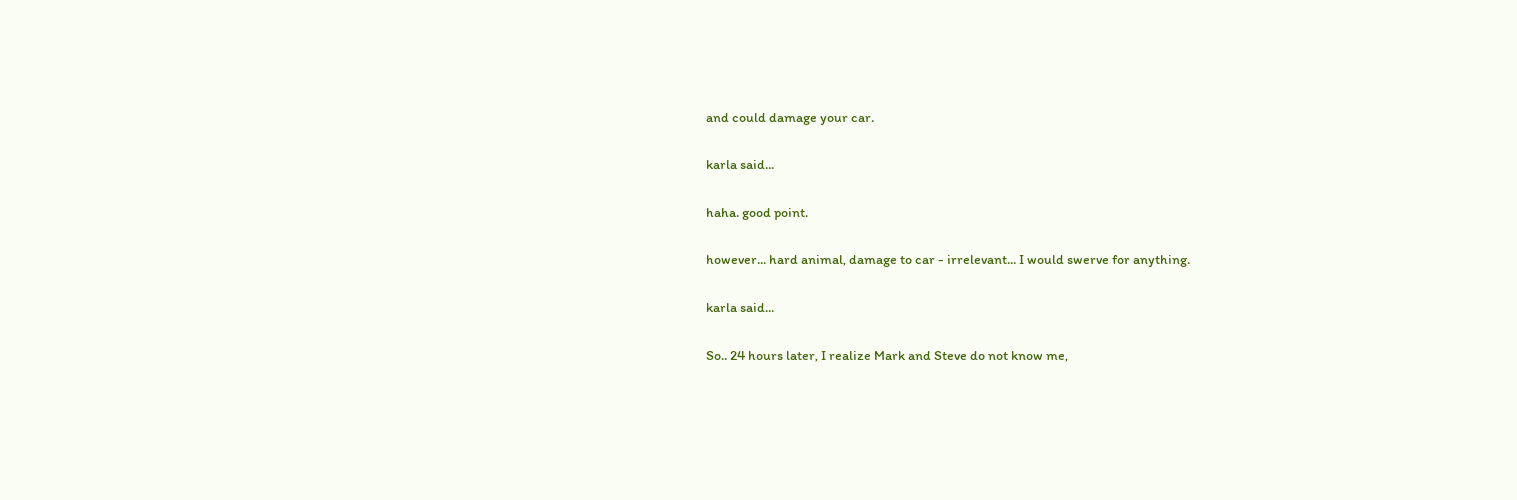and could damage your car.

karla said...

haha. good point.

however... hard animal, damage to car - irrelevant... I would swerve for anything.

karla said...

So.. 24 hours later, I realize Mark and Steve do not know me,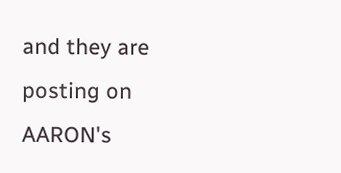and they are posting on AARON's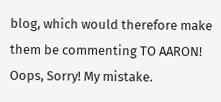blog, which would therefore make them be commenting TO AARON! Oops, Sorry! My mistake.